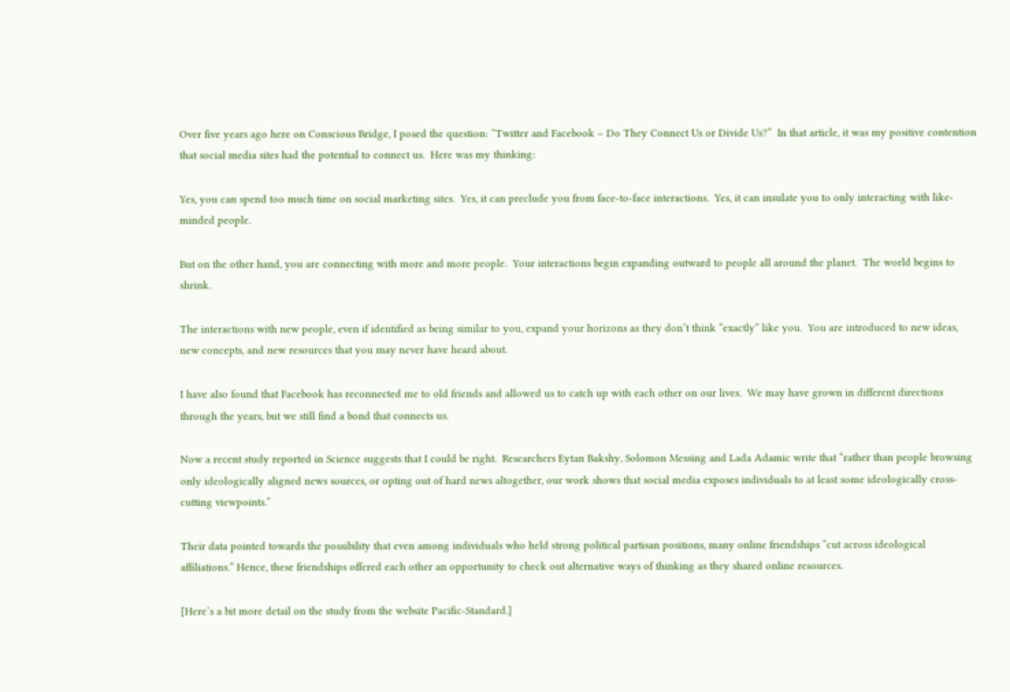Over five years ago here on Conscious Bridge, I posed the question: “Twitter and Facebook – Do They Connect Us or Divide Us?”  In that article, it was my positive contention that social media sites had the potential to connect us.  Here was my thinking:

Yes, you can spend too much time on social marketing sites.  Yes, it can preclude you from face-to-face interactions.  Yes, it can insulate you to only interacting with like-minded people.

But on the other hand, you are connecting with more and more people.  Your interactions begin expanding outward to people all around the planet.  The world begins to shrink.

The interactions with new people, even if identified as being similar to you, expand your horizons as they don’t think “exactly” like you.  You are introduced to new ideas, new concepts, and new resources that you may never have heard about.

I have also found that Facebook has reconnected me to old friends and allowed us to catch up with each other on our lives.  We may have grown in different directions through the years, but we still find a bond that connects us.

Now a recent study reported in Science suggests that I could be right.  Researchers Eytan Bakshy, Solomon Messing and Lada Adamic write that “rather than people browsing only ideologically aligned news sources, or opting out of hard news altogether, our work shows that social media exposes individuals to at least some ideologically cross-cutting viewpoints.”

Their data pointed towards the possibility that even among individuals who held strong political partisan positions, many online friendships “cut across ideological affiliations.” Hence, these friendships offered each other an opportunity to check out alternative ways of thinking as they shared online resources.

[Here’s a bit more detail on the study from the website Pacific-Standard.]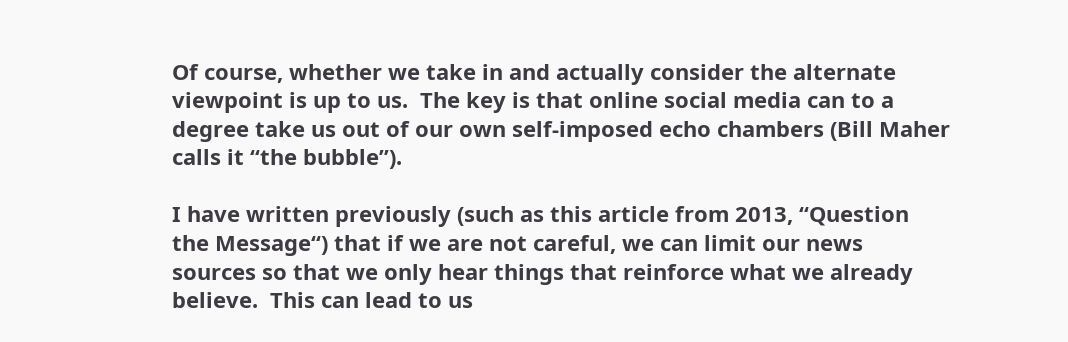Of course, whether we take in and actually consider the alternate viewpoint is up to us.  The key is that online social media can to a degree take us out of our own self-imposed echo chambers (Bill Maher calls it “the bubble”).

I have written previously (such as this article from 2013, “Question the Message“) that if we are not careful, we can limit our news sources so that we only hear things that reinforce what we already believe.  This can lead to us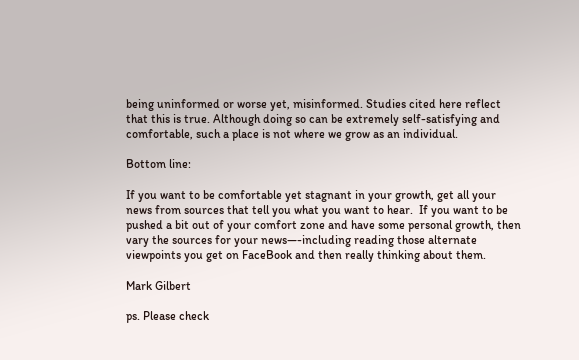being uninformed or worse yet, misinformed. Studies cited here reflect that this is true. Although doing so can be extremely self-satisfying and comfortable, such a place is not where we grow as an individual.

Bottom line:

If you want to be comfortable yet stagnant in your growth, get all your news from sources that tell you what you want to hear.  If you want to be pushed a bit out of your comfort zone and have some personal growth, then vary the sources for your news—-including reading those alternate viewpoints you get on FaceBook and then really thinking about them.

Mark Gilbert

ps. Please check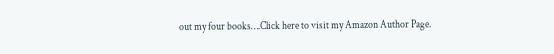out my four books….Click here to visit my Amazon Author Page.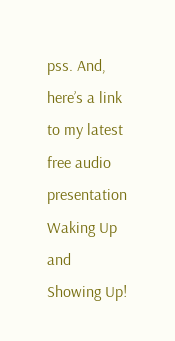pss. And, here’s a link to my latest free audio presentation Waking Up and Showing Up!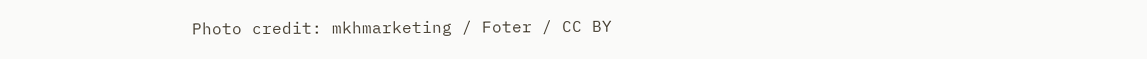Photo credit: mkhmarketing / Foter / CC BY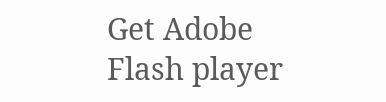Get Adobe Flash player